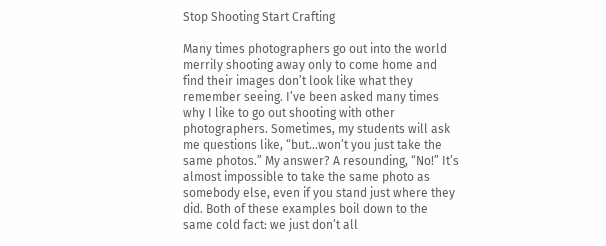Stop Shooting Start Crafting

Many times photographers go out into the world merrily shooting away only to come home and find their images don’t look like what they remember seeing. I’ve been asked many times why I like to go out shooting with other photographers. Sometimes, my students will ask me questions like, “but…won’t you just take the same photos.” My answer? A resounding, “No!” It’s almost impossible to take the same photo as somebody else, even if you stand just where they did. Both of these examples boil down to the same cold fact: we just don’t all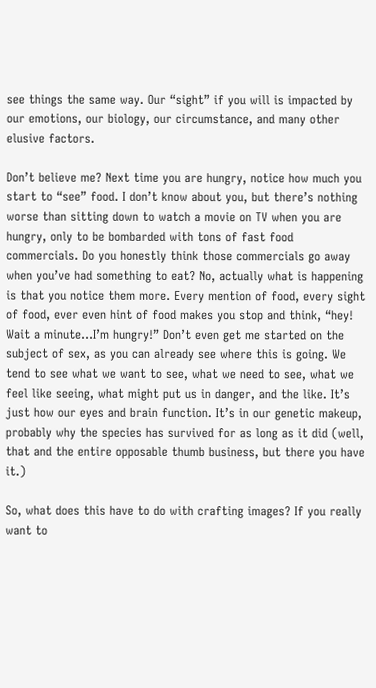see things the same way. Our “sight” if you will is impacted by our emotions, our biology, our circumstance, and many other elusive factors.

Don’t believe me? Next time you are hungry, notice how much you start to “see” food. I don’t know about you, but there’s nothing worse than sitting down to watch a movie on TV when you are hungry, only to be bombarded with tons of fast food commercials. Do you honestly think those commercials go away when you’ve had something to eat? No, actually what is happening is that you notice them more. Every mention of food, every sight of food, ever even hint of food makes you stop and think, “hey! Wait a minute…I’m hungry!” Don’t even get me started on the subject of sex, as you can already see where this is going. We tend to see what we want to see, what we need to see, what we feel like seeing, what might put us in danger, and the like. It’s just how our eyes and brain function. It’s in our genetic makeup, probably why the species has survived for as long as it did (well, that and the entire opposable thumb business, but there you have it.)

So, what does this have to do with crafting images? If you really want to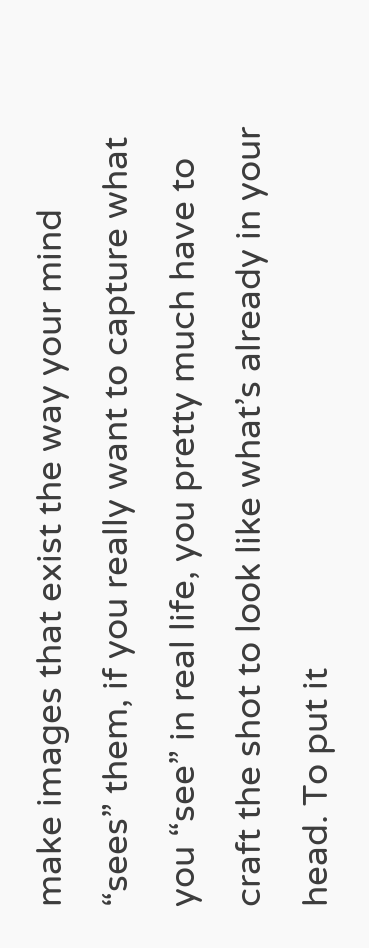make images that exist the way your mind “sees” them, if you really want to capture what you “see” in real life, you pretty much have to craft the shot to look like what’s already in your head. To put it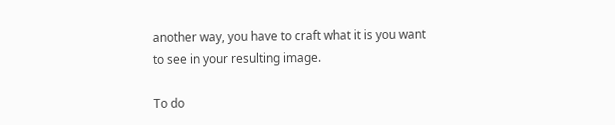another way, you have to craft what it is you want to see in your resulting image.

To do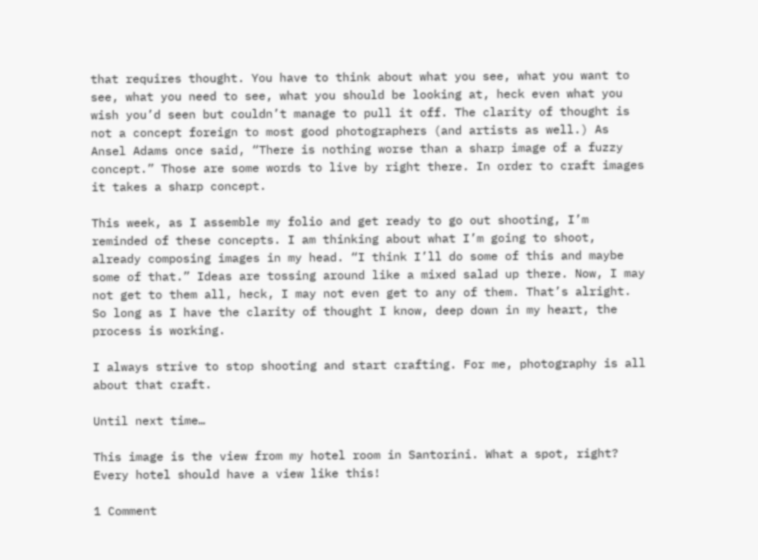that requires thought. You have to think about what you see, what you want to see, what you need to see, what you should be looking at, heck even what you wish you’d seen but couldn’t manage to pull it off. The clarity of thought is not a concept foreign to most good photographers (and artists as well.) As Ansel Adams once said, “There is nothing worse than a sharp image of a fuzzy concept.” Those are some words to live by right there. In order to craft images it takes a sharp concept.

This week, as I assemble my folio and get ready to go out shooting, I’m reminded of these concepts. I am thinking about what I’m going to shoot, already composing images in my head. “I think I’ll do some of this and maybe some of that.” Ideas are tossing around like a mixed salad up there. Now, I may not get to them all, heck, I may not even get to any of them. That’s alright. So long as I have the clarity of thought I know, deep down in my heart, the process is working.

I always strive to stop shooting and start crafting. For me, photography is all about that craft.

Until next time…

This image is the view from my hotel room in Santorini. What a spot, right? Every hotel should have a view like this!

1 Comment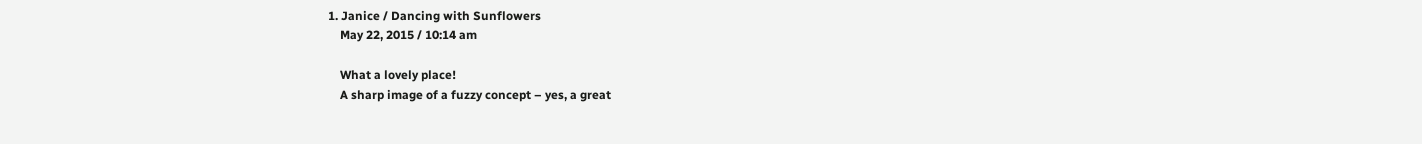1. Janice / Dancing with Sunflowers
    May 22, 2015 / 10:14 am

    What a lovely place!
    A sharp image of a fuzzy concept – yes, a great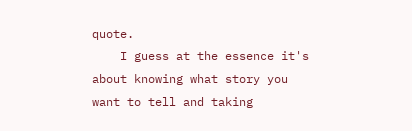quote.
    I guess at the essence it's about knowing what story you want to tell and taking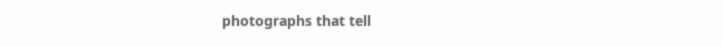photographs that tell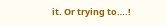it. Or trying to….!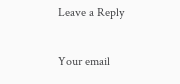Leave a Reply

Your email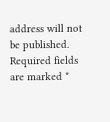address will not be published. Required fields are marked *